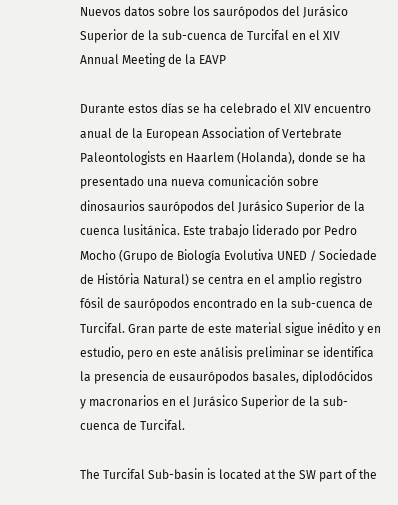Nuevos datos sobre los saurópodos del Jurásico Superior de la sub-cuenca de Turcifal en el XIV Annual Meeting de la EAVP

Durante estos días se ha celebrado el XIV encuentro anual de la European Association of Vertebrate Paleontologists en Haarlem (Holanda), donde se ha presentado una nueva comunicación sobre dinosaurios saurópodos del Jurásico Superior de la cuenca lusitánica. Este trabajo liderado por Pedro Mocho (Grupo de Biología Evolutiva UNED / Sociedade de História Natural) se centra en el amplio registro fósil de saurópodos encontrado en la sub-cuenca de Turcifal. Gran parte de este material sigue inédito y en estudio, pero en este análisis preliminar se identifica la presencia de eusaurópodos basales, diplodócidos y macronarios en el Jurásico Superior de la sub-cuenca de Turcifal.

The Turcifal Sub-basin is located at the SW part of the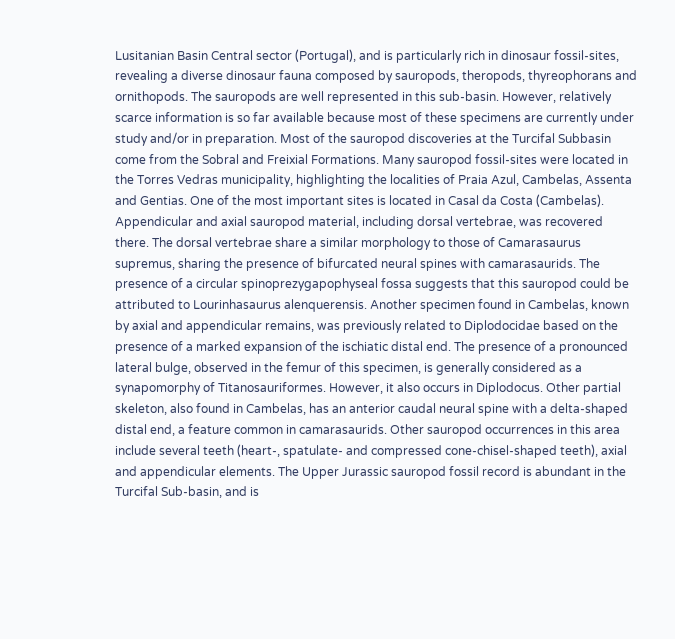Lusitanian Basin Central sector (Portugal), and is particularly rich in dinosaur fossil-sites, revealing a diverse dinosaur fauna composed by sauropods, theropods, thyreophorans and ornithopods. The sauropods are well represented in this sub-basin. However, relatively scarce information is so far available because most of these specimens are currently under study and/or in preparation. Most of the sauropod discoveries at the Turcifal Subbasin come from the Sobral and Freixial Formations. Many sauropod fossil-sites were located in the Torres Vedras municipality, highlighting the localities of Praia Azul, Cambelas, Assenta and Gentias. One of the most important sites is located in Casal da Costa (Cambelas). Appendicular and axial sauropod material, including dorsal vertebrae, was recovered there. The dorsal vertebrae share a similar morphology to those of Camarasaurus supremus, sharing the presence of bifurcated neural spines with camarasaurids. The presence of a circular spinoprezygapophyseal fossa suggests that this sauropod could be attributed to Lourinhasaurus alenquerensis. Another specimen found in Cambelas, known by axial and appendicular remains, was previously related to Diplodocidae based on the presence of a marked expansion of the ischiatic distal end. The presence of a pronounced lateral bulge, observed in the femur of this specimen, is generally considered as a synapomorphy of Titanosauriformes. However, it also occurs in Diplodocus. Other partial skeleton, also found in Cambelas, has an anterior caudal neural spine with a delta-shaped distal end, a feature common in camarasaurids. Other sauropod occurrences in this area include several teeth (heart-, spatulate- and compressed cone-chisel-shaped teeth), axial and appendicular elements. The Upper Jurassic sauropod fossil record is abundant in the Turcifal Sub-basin, and is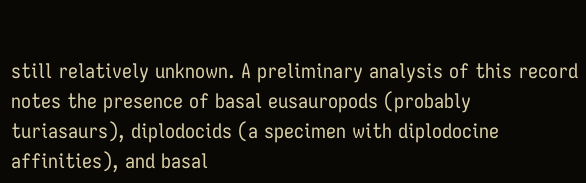still relatively unknown. A preliminary analysis of this record notes the presence of basal eusauropods (probably turiasaurs), diplodocids (a specimen with diplodocine affinities), and basal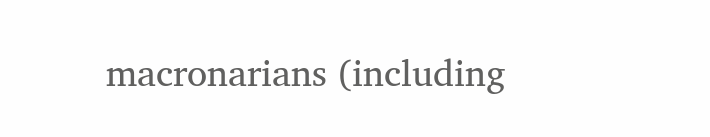macronarians (including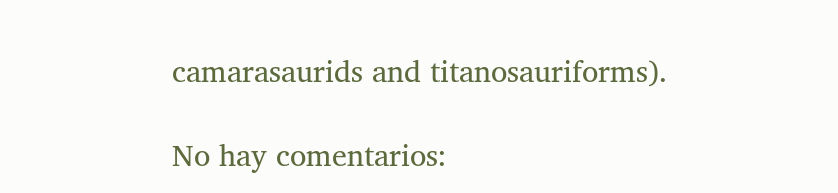camarasaurids and titanosauriforms).

No hay comentarios: